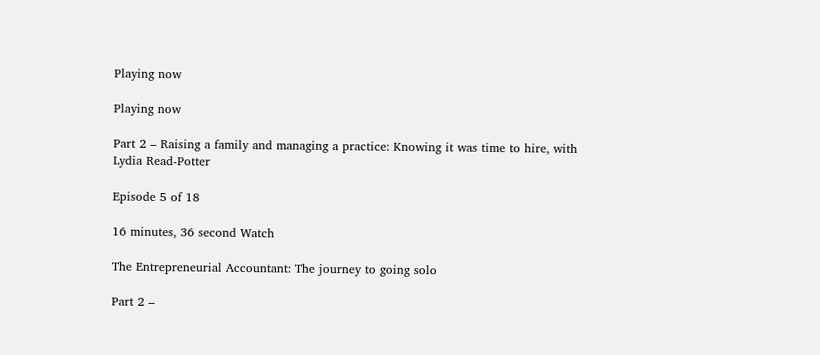Playing now

Playing now

Part 2 – Raising a family and managing a practice: Knowing it was time to hire, with Lydia Read-Potter

Episode 5 of 18

16 minutes, 36 second Watch

The Entrepreneurial Accountant: The journey to going solo

Part 2 –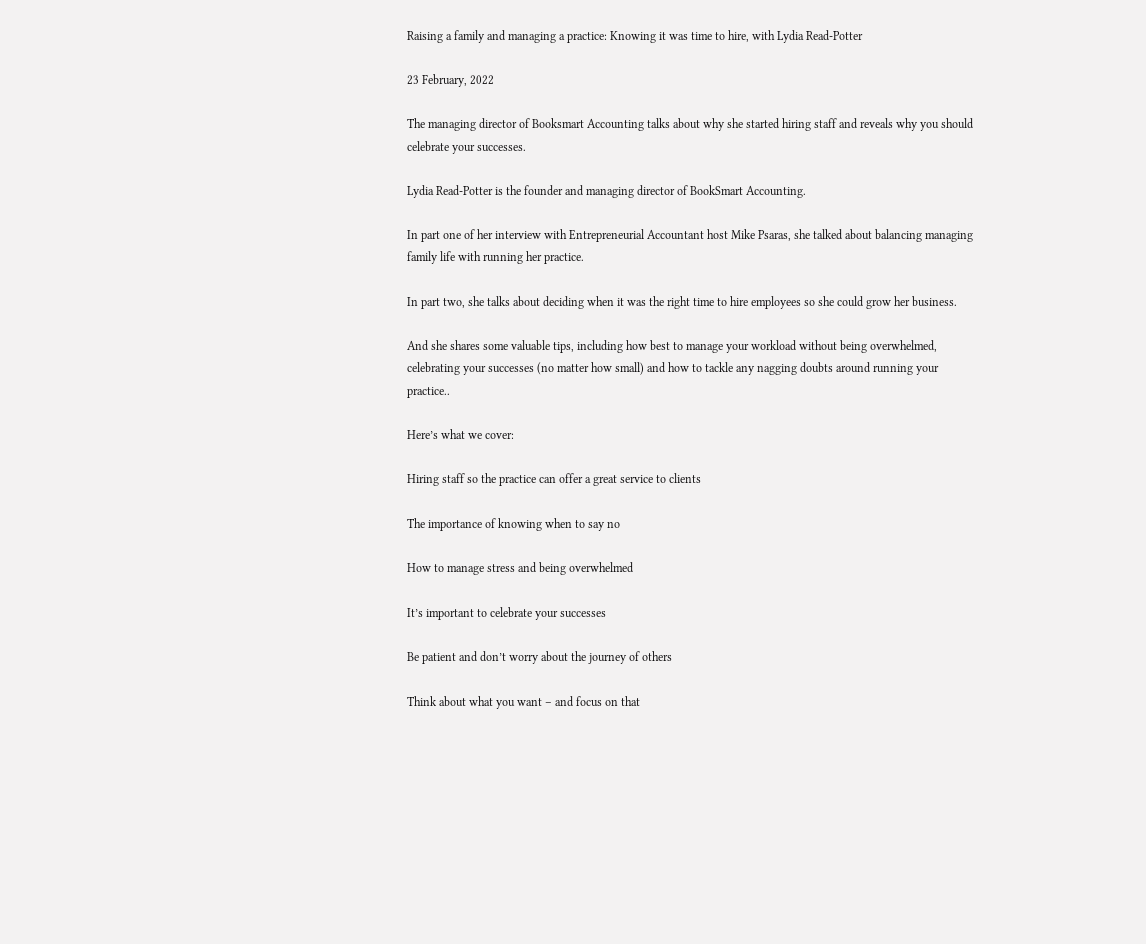Raising a family and managing a practice: Knowing it was time to hire, with Lydia Read-Potter

23 February, 2022

The managing director of Booksmart Accounting talks about why she started hiring staff and reveals why you should celebrate your successes.

Lydia Read-Potter is the founder and managing director of BookSmart Accounting.

In part one of her interview with Entrepreneurial Accountant host Mike Psaras, she talked about balancing managing family life with running her practice.

In part two, she talks about deciding when it was the right time to hire employees so she could grow her business.

And she shares some valuable tips, including how best to manage your workload without being overwhelmed, celebrating your successes (no matter how small) and how to tackle any nagging doubts around running your practice..

Here’s what we cover:

Hiring staff so the practice can offer a great service to clients

The importance of knowing when to say no

How to manage stress and being overwhelmed

It’s important to celebrate your successes

Be patient and don’t worry about the journey of others

Think about what you want – and focus on that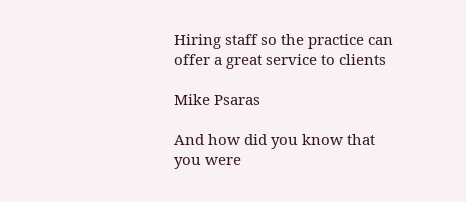Hiring staff so the practice can offer a great service to clients

Mike Psaras

And how did you know that you were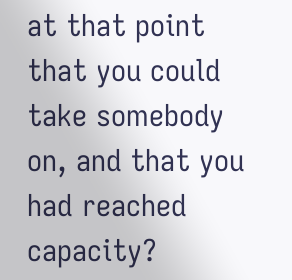at that point that you could take somebody on, and that you had reached capacity?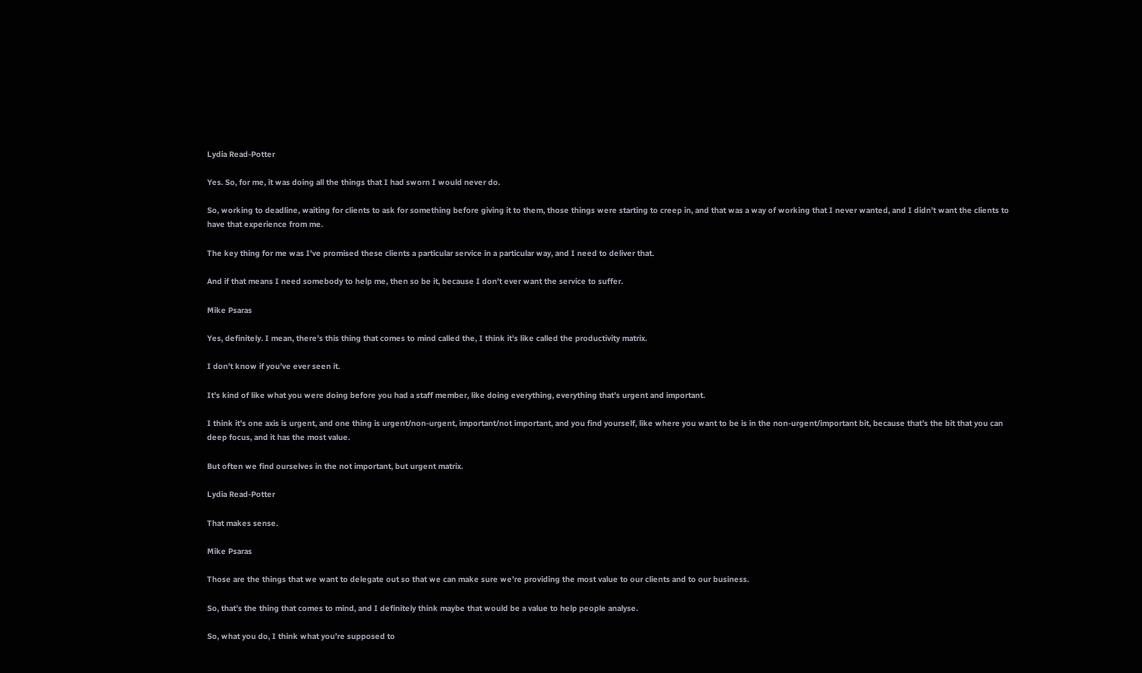Lydia Read-Potter

Yes. So, for me, it was doing all the things that I had sworn I would never do.

So, working to deadline, waiting for clients to ask for something before giving it to them, those things were starting to creep in, and that was a way of working that I never wanted, and I didn’t want the clients to have that experience from me.

The key thing for me was I’ve promised these clients a particular service in a particular way, and I need to deliver that.

And if that means I need somebody to help me, then so be it, because I don’t ever want the service to suffer.

Mike Psaras

Yes, definitely. I mean, there’s this thing that comes to mind called the, I think it’s like called the productivity matrix.

I don’t know if you’ve ever seen it.

It’s kind of like what you were doing before you had a staff member, like doing everything, everything that’s urgent and important.

I think it’s one axis is urgent, and one thing is urgent/non-urgent, important/not important, and you find yourself, like where you want to be is in the non-urgent/important bit, because that’s the bit that you can deep focus, and it has the most value.

But often we find ourselves in the not important, but urgent matrix.

Lydia Read-Potter

That makes sense.

Mike Psaras

Those are the things that we want to delegate out so that we can make sure we’re providing the most value to our clients and to our business.

So, that’s the thing that comes to mind, and I definitely think maybe that would be a value to help people analyse.

So, what you do, I think what you’re supposed to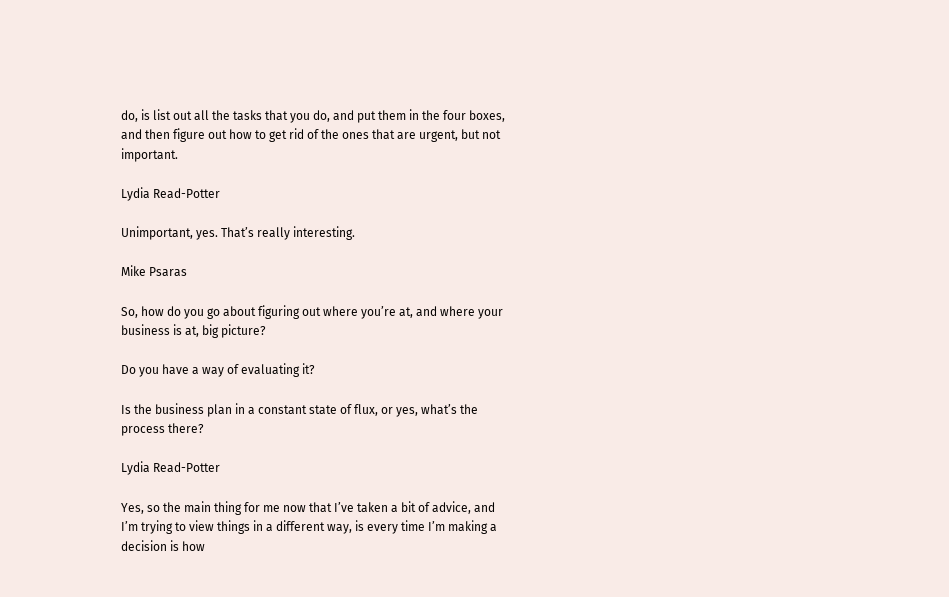do, is list out all the tasks that you do, and put them in the four boxes, and then figure out how to get rid of the ones that are urgent, but not important.

Lydia Read-Potter

Unimportant, yes. That’s really interesting.

Mike Psaras

So, how do you go about figuring out where you’re at, and where your business is at, big picture?

Do you have a way of evaluating it?

Is the business plan in a constant state of flux, or yes, what’s the process there?

Lydia Read-Potter

Yes, so the main thing for me now that I’ve taken a bit of advice, and I’m trying to view things in a different way, is every time I’m making a decision is how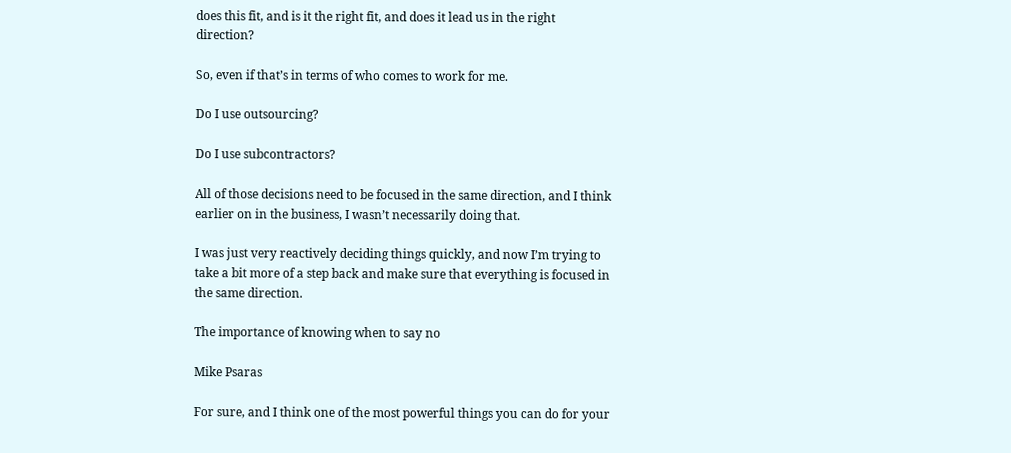does this fit, and is it the right fit, and does it lead us in the right direction?

So, even if that’s in terms of who comes to work for me.

Do I use outsourcing?

Do I use subcontractors?

All of those decisions need to be focused in the same direction, and I think earlier on in the business, I wasn’t necessarily doing that.

I was just very reactively deciding things quickly, and now I’m trying to take a bit more of a step back and make sure that everything is focused in the same direction.

The importance of knowing when to say no

Mike Psaras

For sure, and I think one of the most powerful things you can do for your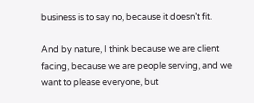business is to say no, because it doesn’t fit.

And by nature, I think because we are client facing, because we are people serving, and we want to please everyone, but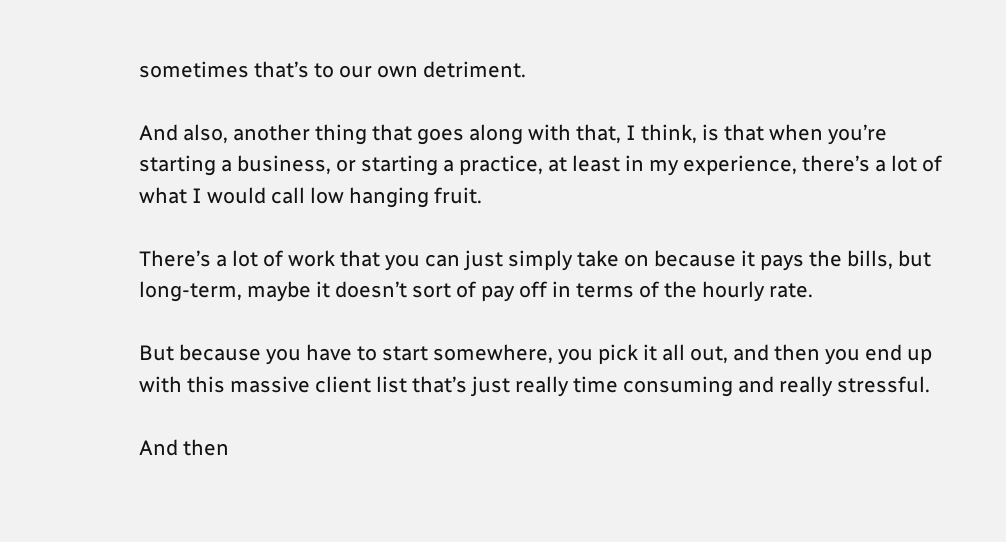sometimes that’s to our own detriment.

And also, another thing that goes along with that, I think, is that when you’re starting a business, or starting a practice, at least in my experience, there’s a lot of what I would call low hanging fruit.

There’s a lot of work that you can just simply take on because it pays the bills, but long-term, maybe it doesn’t sort of pay off in terms of the hourly rate.

But because you have to start somewhere, you pick it all out, and then you end up with this massive client list that’s just really time consuming and really stressful.

And then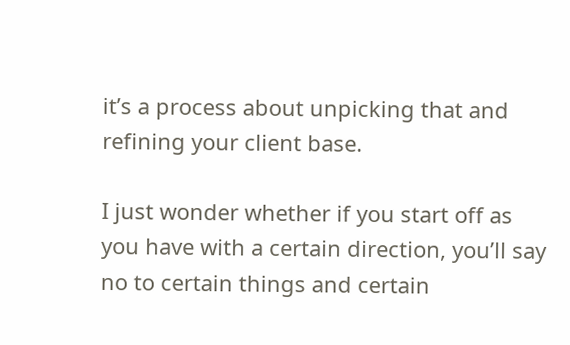it’s a process about unpicking that and refining your client base.

I just wonder whether if you start off as you have with a certain direction, you’ll say no to certain things and certain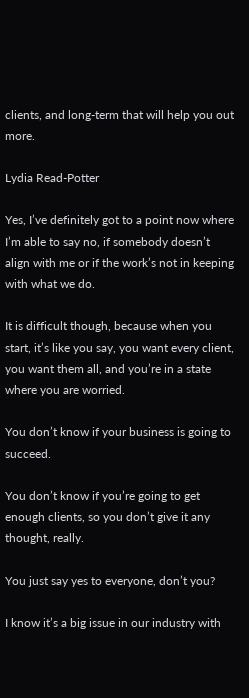clients, and long-term that will help you out more.

Lydia Read-Potter

Yes, I’ve definitely got to a point now where I’m able to say no, if somebody doesn’t align with me or if the work’s not in keeping with what we do.

It is difficult though, because when you start, it’s like you say, you want every client, you want them all, and you’re in a state where you are worried.

You don’t know if your business is going to succeed.

You don’t know if you’re going to get enough clients, so you don’t give it any thought, really.

You just say yes to everyone, don’t you?

I know it’s a big issue in our industry with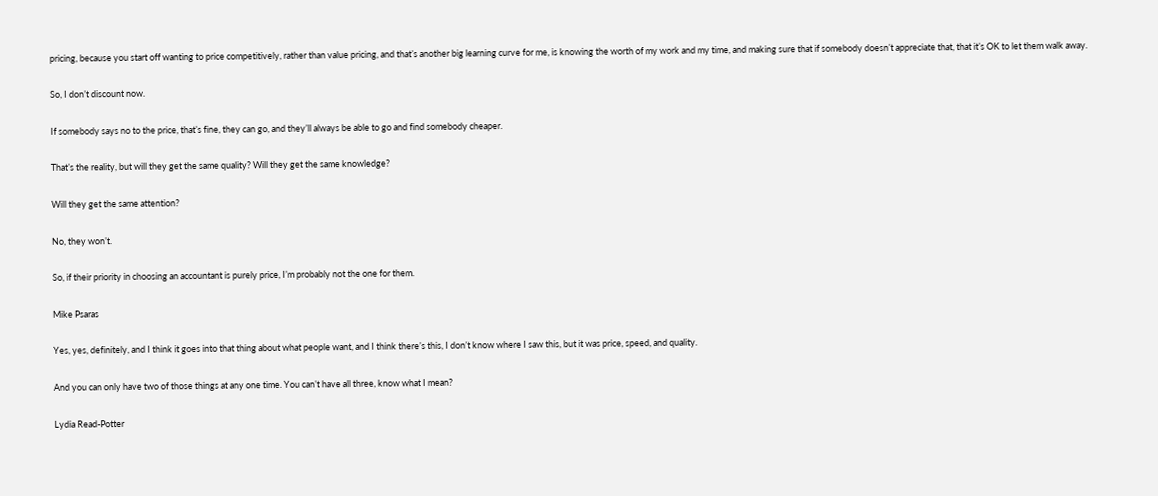pricing, because you start off wanting to price competitively, rather than value pricing, and that’s another big learning curve for me, is knowing the worth of my work and my time, and making sure that if somebody doesn’t appreciate that, that it’s OK to let them walk away.

So, I don’t discount now.

If somebody says no to the price, that’s fine, they can go, and they’ll always be able to go and find somebody cheaper.

That’s the reality, but will they get the same quality? Will they get the same knowledge?

Will they get the same attention?

No, they won’t.

So, if their priority in choosing an accountant is purely price, I’m probably not the one for them.

Mike Psaras

Yes, yes, definitely, and I think it goes into that thing about what people want, and I think there’s this, I don’t know where I saw this, but it was price, speed, and quality.

And you can only have two of those things at any one time. You can’t have all three, know what I mean?

Lydia Read-Potter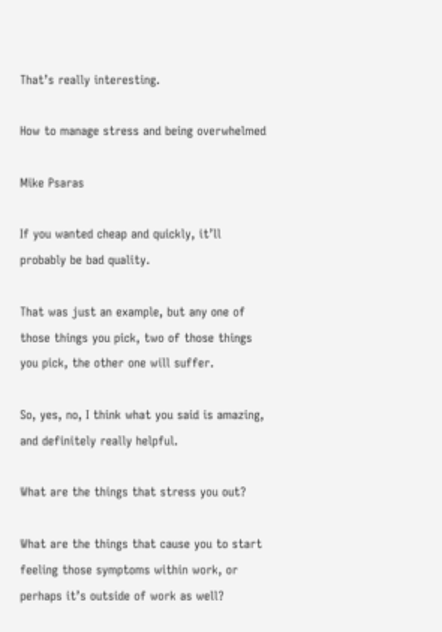That’s really interesting.

How to manage stress and being overwhelmed

Mike Psaras

If you wanted cheap and quickly, it’ll probably be bad quality.

That was just an example, but any one of those things you pick, two of those things you pick, the other one will suffer.

So, yes, no, I think what you said is amazing, and definitely really helpful.

What are the things that stress you out?

What are the things that cause you to start feeling those symptoms within work, or perhaps it’s outside of work as well?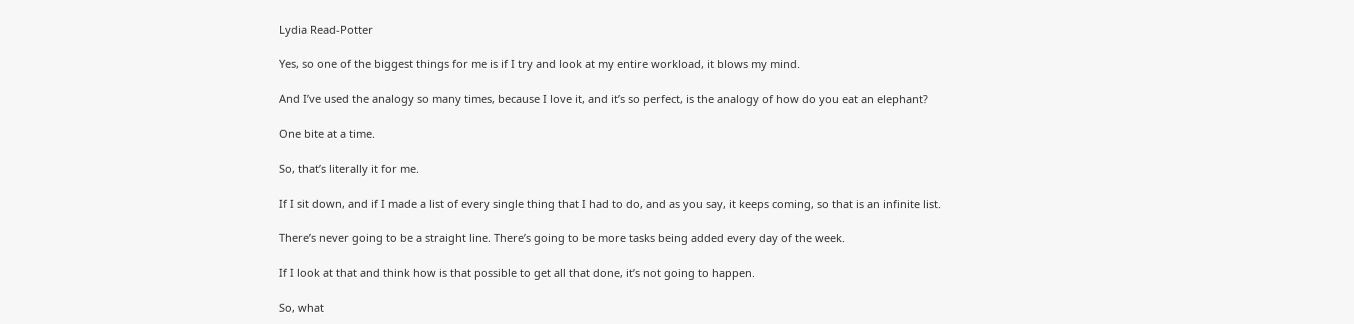Lydia Read-Potter

Yes, so one of the biggest things for me is if I try and look at my entire workload, it blows my mind.

And I’ve used the analogy so many times, because I love it, and it’s so perfect, is the analogy of how do you eat an elephant?

One bite at a time.

So, that’s literally it for me.

If I sit down, and if I made a list of every single thing that I had to do, and as you say, it keeps coming, so that is an infinite list.

There’s never going to be a straight line. There’s going to be more tasks being added every day of the week.

If I look at that and think how is that possible to get all that done, it’s not going to happen.

So, what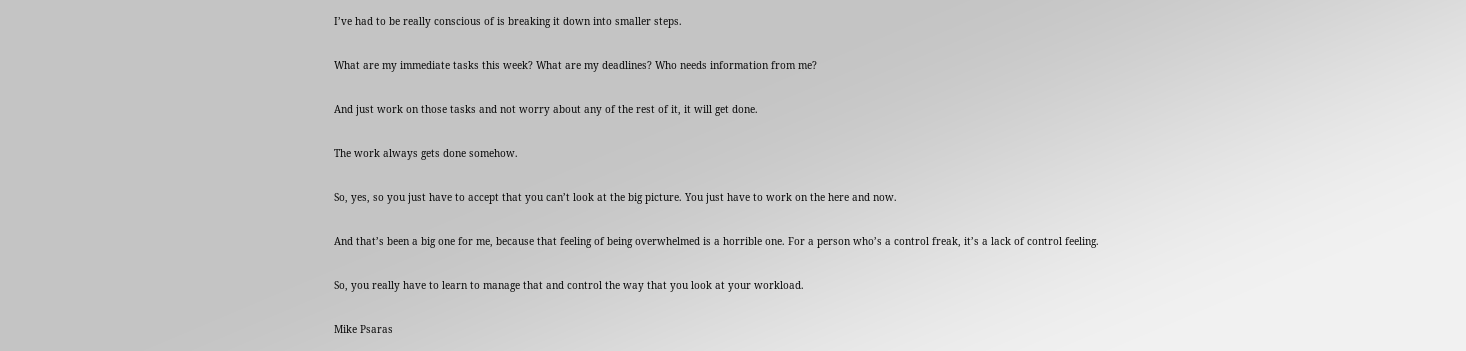I’ve had to be really conscious of is breaking it down into smaller steps.

What are my immediate tasks this week? What are my deadlines? Who needs information from me?

And just work on those tasks and not worry about any of the rest of it, it will get done.

The work always gets done somehow.

So, yes, so you just have to accept that you can’t look at the big picture. You just have to work on the here and now.

And that’s been a big one for me, because that feeling of being overwhelmed is a horrible one. For a person who’s a control freak, it’s a lack of control feeling.

So, you really have to learn to manage that and control the way that you look at your workload.

Mike Psaras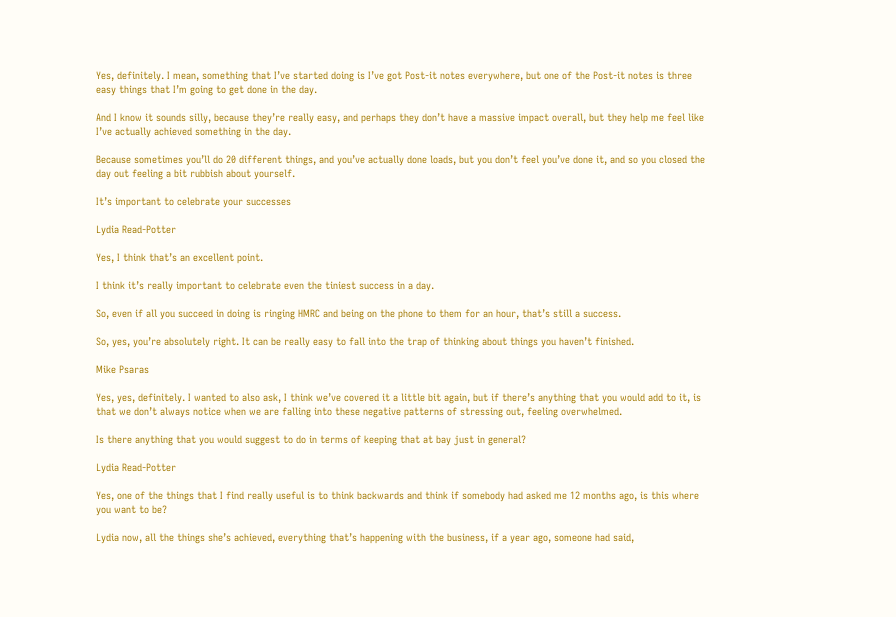Yes, definitely. I mean, something that I’ve started doing is I’ve got Post-it notes everywhere, but one of the Post-it notes is three easy things that I’m going to get done in the day.

And I know it sounds silly, because they’re really easy, and perhaps they don’t have a massive impact overall, but they help me feel like I’ve actually achieved something in the day.

Because sometimes you’ll do 20 different things, and you’ve actually done loads, but you don’t feel you’ve done it, and so you closed the day out feeling a bit rubbish about yourself.

It’s important to celebrate your successes

Lydia Read-Potter

Yes, I think that’s an excellent point.

I think it’s really important to celebrate even the tiniest success in a day.

So, even if all you succeed in doing is ringing HMRC and being on the phone to them for an hour, that’s still a success.

So, yes, you’re absolutely right. It can be really easy to fall into the trap of thinking about things you haven’t finished.

Mike Psaras

Yes, yes, definitely. I wanted to also ask, I think we’ve covered it a little bit again, but if there’s anything that you would add to it, is that we don’t always notice when we are falling into these negative patterns of stressing out, feeling overwhelmed.

Is there anything that you would suggest to do in terms of keeping that at bay just in general?

Lydia Read-Potter

Yes, one of the things that I find really useful is to think backwards and think if somebody had asked me 12 months ago, is this where you want to be?

Lydia now, all the things she’s achieved, everything that’s happening with the business, if a year ago, someone had said,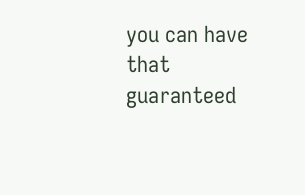you can have that guaranteed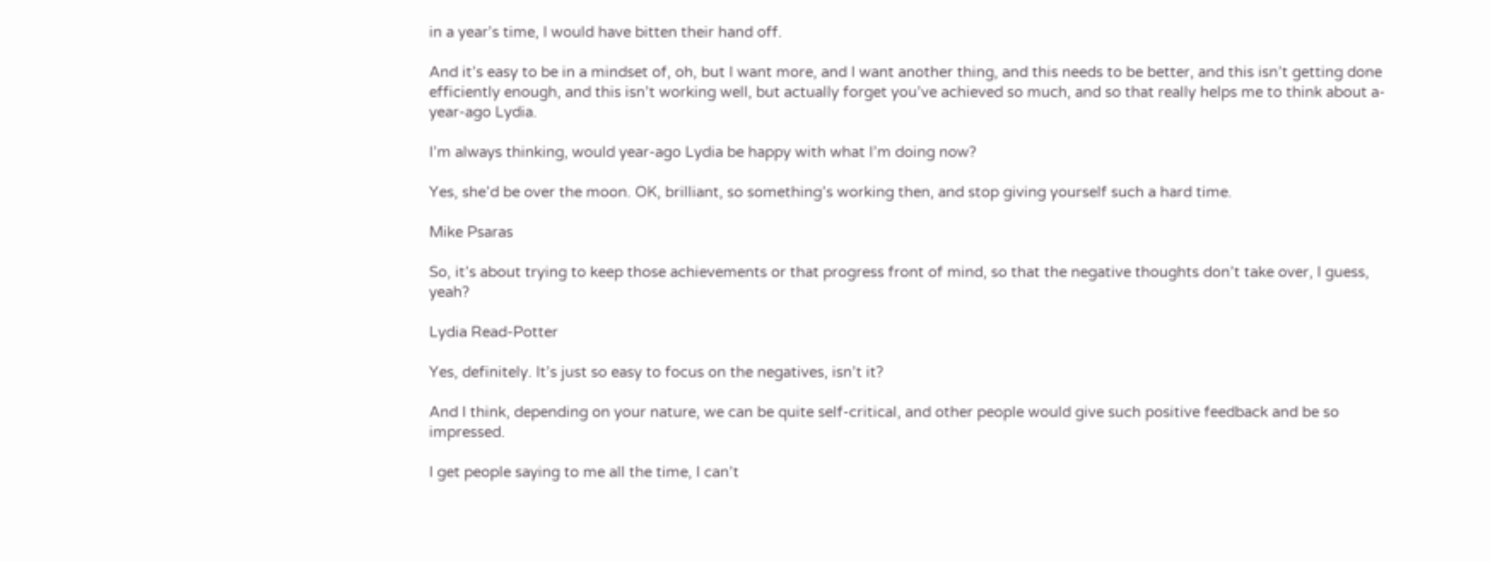in a year’s time, I would have bitten their hand off.

And it’s easy to be in a mindset of, oh, but I want more, and I want another thing, and this needs to be better, and this isn’t getting done efficiently enough, and this isn’t working well, but actually forget you’ve achieved so much, and so that really helps me to think about a-year-ago Lydia.

I’m always thinking, would year-ago Lydia be happy with what I’m doing now?

Yes, she’d be over the moon. OK, brilliant, so something’s working then, and stop giving yourself such a hard time.

Mike Psaras

So, it’s about trying to keep those achievements or that progress front of mind, so that the negative thoughts don’t take over, I guess, yeah?

Lydia Read-Potter

Yes, definitely. It’s just so easy to focus on the negatives, isn’t it?

And I think, depending on your nature, we can be quite self-critical, and other people would give such positive feedback and be so impressed.

I get people saying to me all the time, I can’t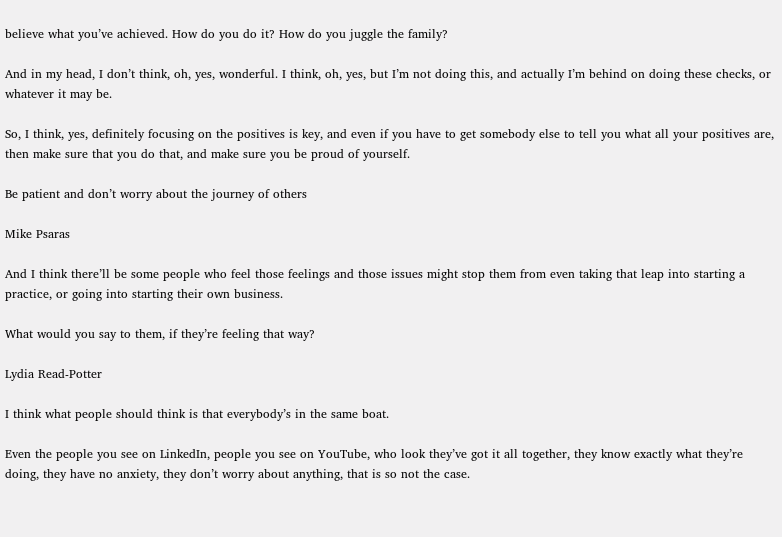believe what you’ve achieved. How do you do it? How do you juggle the family?

And in my head, I don’t think, oh, yes, wonderful. I think, oh, yes, but I’m not doing this, and actually I’m behind on doing these checks, or whatever it may be.

So, I think, yes, definitely focusing on the positives is key, and even if you have to get somebody else to tell you what all your positives are, then make sure that you do that, and make sure you be proud of yourself.

Be patient and don’t worry about the journey of others

Mike Psaras

And I think there’ll be some people who feel those feelings and those issues might stop them from even taking that leap into starting a practice, or going into starting their own business.

What would you say to them, if they’re feeling that way?

Lydia Read-Potter

I think what people should think is that everybody’s in the same boat.

Even the people you see on LinkedIn, people you see on YouTube, who look they’ve got it all together, they know exactly what they’re doing, they have no anxiety, they don’t worry about anything, that is so not the case.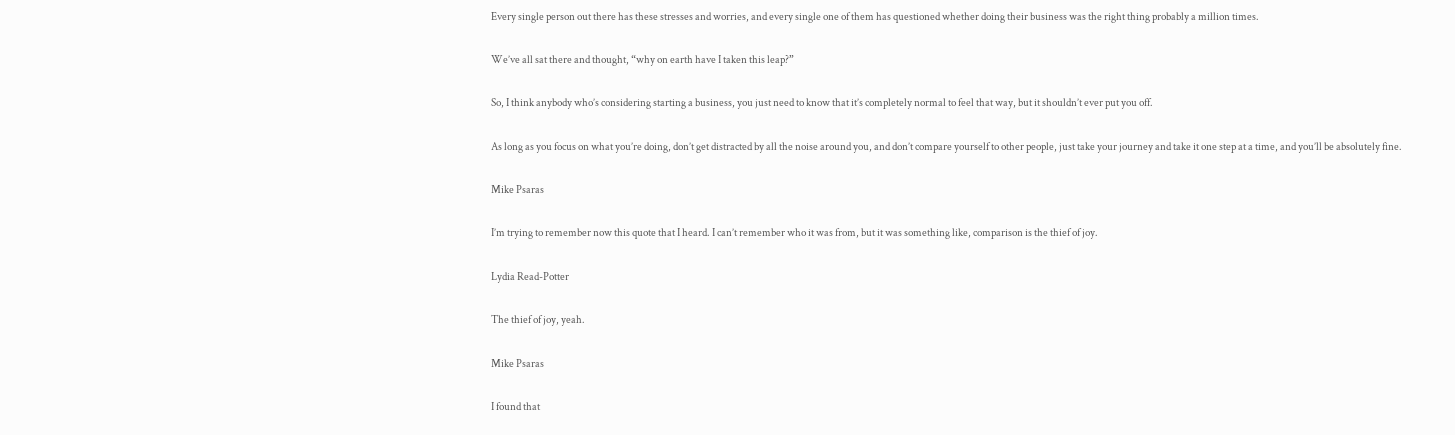Every single person out there has these stresses and worries, and every single one of them has questioned whether doing their business was the right thing probably a million times.

We’ve all sat there and thought, “why on earth have I taken this leap?”

So, I think anybody who’s considering starting a business, you just need to know that it’s completely normal to feel that way, but it shouldn’t ever put you off.

As long as you focus on what you’re doing, don’t get distracted by all the noise around you, and don’t compare yourself to other people, just take your journey and take it one step at a time, and you’ll be absolutely fine.

Mike Psaras

I’m trying to remember now this quote that I heard. I can’t remember who it was from, but it was something like, comparison is the thief of joy.

Lydia Read-Potter

The thief of joy, yeah.

Mike Psaras

I found that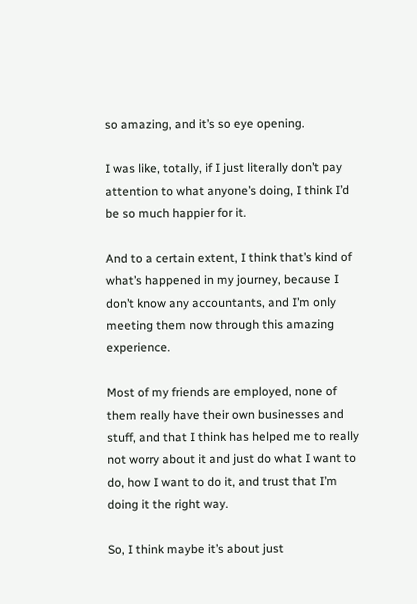so amazing, and it’s so eye opening.

I was like, totally, if I just literally don’t pay attention to what anyone’s doing, I think I’d be so much happier for it.

And to a certain extent, I think that’s kind of what’s happened in my journey, because I don’t know any accountants, and I’m only meeting them now through this amazing experience.

Most of my friends are employed, none of them really have their own businesses and stuff, and that I think has helped me to really not worry about it and just do what I want to do, how I want to do it, and trust that I’m doing it the right way.

So, I think maybe it’s about just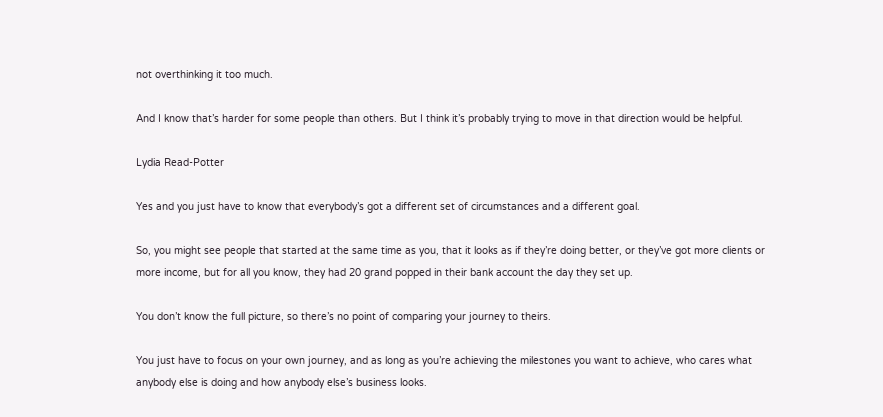not overthinking it too much.

And I know that’s harder for some people than others. But I think it’s probably trying to move in that direction would be helpful.

Lydia Read-Potter

Yes and you just have to know that everybody’s got a different set of circumstances and a different goal.

So, you might see people that started at the same time as you, that it looks as if they’re doing better, or they’ve got more clients or more income, but for all you know, they had 20 grand popped in their bank account the day they set up.

You don’t know the full picture, so there’s no point of comparing your journey to theirs.

You just have to focus on your own journey, and as long as you’re achieving the milestones you want to achieve, who cares what anybody else is doing and how anybody else’s business looks.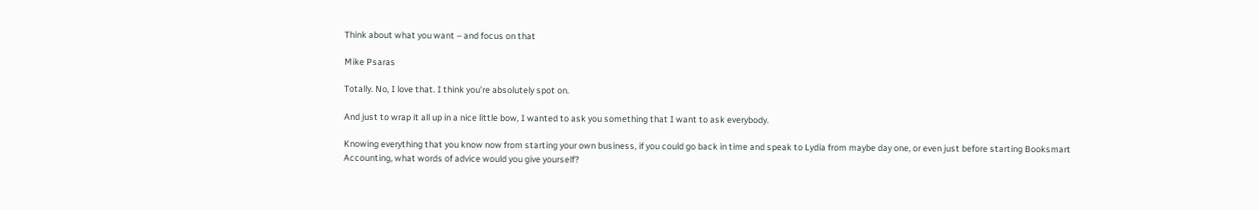Think about what you want – and focus on that

Mike Psaras

Totally. No, I love that. I think you’re absolutely spot on.

And just to wrap it all up in a nice little bow, I wanted to ask you something that I want to ask everybody.

Knowing everything that you know now from starting your own business, if you could go back in time and speak to Lydia from maybe day one, or even just before starting Booksmart Accounting, what words of advice would you give yourself?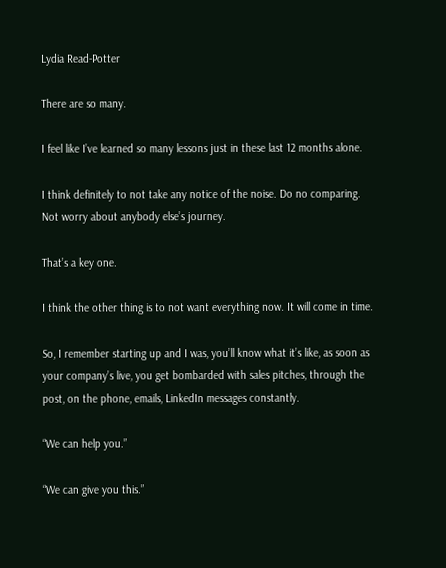Lydia Read-Potter

There are so many.

I feel like I’ve learned so many lessons just in these last 12 months alone.

I think definitely to not take any notice of the noise. Do no comparing. Not worry about anybody else’s journey.

That’s a key one.

I think the other thing is to not want everything now. It will come in time.

So, I remember starting up and I was, you’ll know what it’s like, as soon as your company’s live, you get bombarded with sales pitches, through the post, on the phone, emails, LinkedIn messages constantly.

“We can help you.”

“We can give you this.”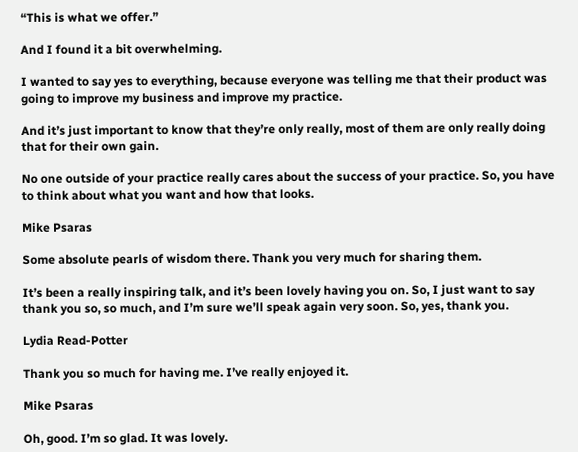“This is what we offer.”

And I found it a bit overwhelming.

I wanted to say yes to everything, because everyone was telling me that their product was going to improve my business and improve my practice.

And it’s just important to know that they’re only really, most of them are only really doing that for their own gain.

No one outside of your practice really cares about the success of your practice. So, you have to think about what you want and how that looks.

Mike Psaras

Some absolute pearls of wisdom there. Thank you very much for sharing them.

It’s been a really inspiring talk, and it’s been lovely having you on. So, I just want to say thank you so, so much, and I’m sure we’ll speak again very soon. So, yes, thank you.

Lydia Read-Potter

Thank you so much for having me. I’ve really enjoyed it.

Mike Psaras

Oh, good. I’m so glad. It was lovely.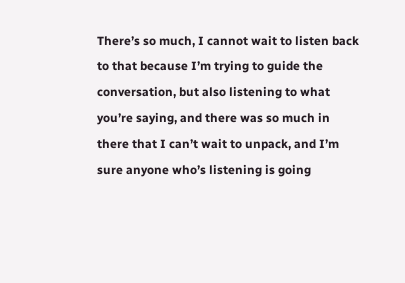There’s so much, I cannot wait to listen back to that because I’m trying to guide the conversation, but also listening to what you’re saying, and there was so much in there that I can’t wait to unpack, and I’m sure anyone who’s listening is going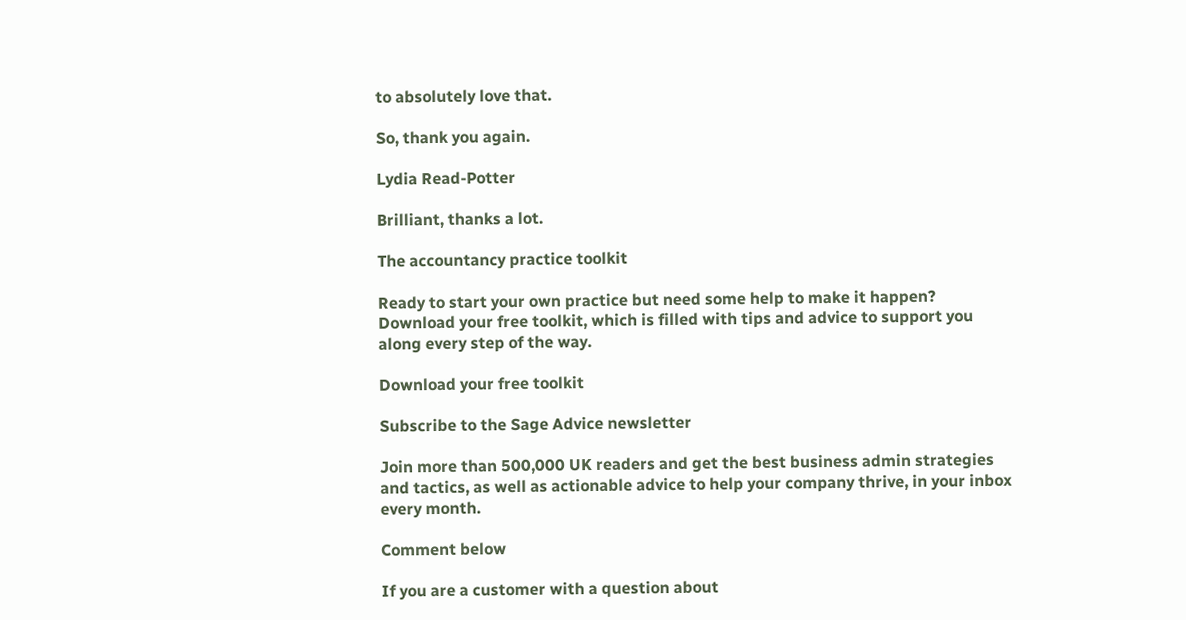to absolutely love that.

So, thank you again.

Lydia Read-Potter

Brilliant, thanks a lot.

The accountancy practice toolkit

Ready to start your own practice but need some help to make it happen? Download your free toolkit, which is filled with tips and advice to support you along every step of the way.

Download your free toolkit

Subscribe to the Sage Advice newsletter

Join more than 500,000 UK readers and get the best business admin strategies and tactics, as well as actionable advice to help your company thrive, in your inbox every month.

Comment below

If you are a customer with a question about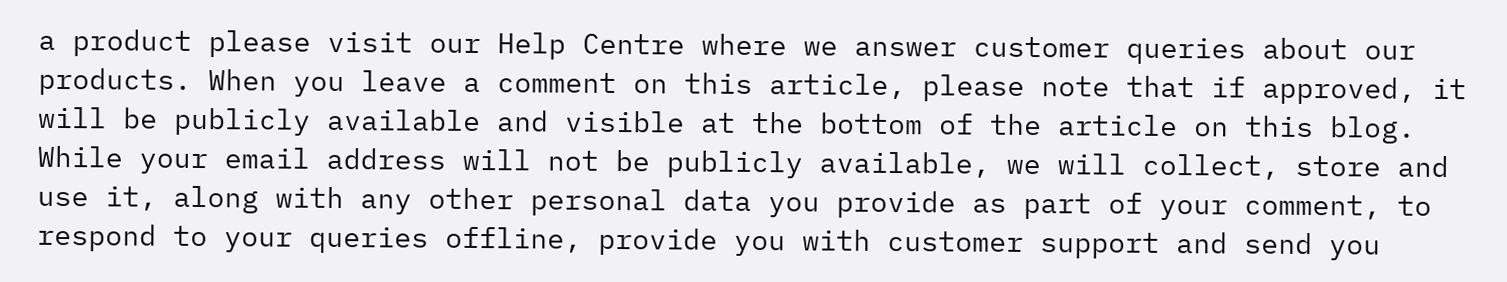a product please visit our Help Centre where we answer customer queries about our products. When you leave a comment on this article, please note that if approved, it will be publicly available and visible at the bottom of the article on this blog. While your email address will not be publicly available, we will collect, store and use it, along with any other personal data you provide as part of your comment, to respond to your queries offline, provide you with customer support and send you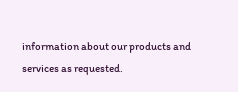information about our products and services as requested.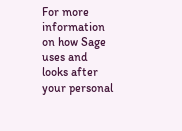For more information on how Sage uses and looks after your personal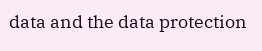data and the data protection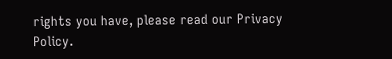rights you have, please read our Privacy Policy.